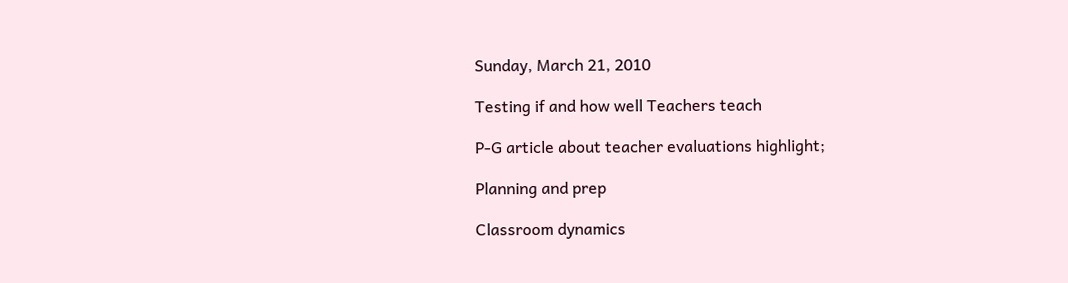Sunday, March 21, 2010

Testing if and how well Teachers teach

P-G article about teacher evaluations highlight;

Planning and prep

Classroom dynamics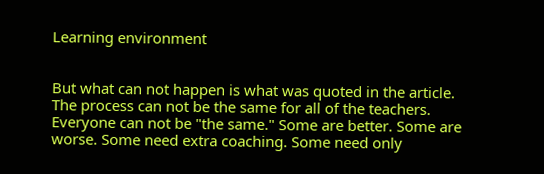Learning environment


But what can not happen is what was quoted in the article. The process can not be the same for all of the teachers. Everyone can not be "the same." Some are better. Some are worse. Some need extra coaching. Some need only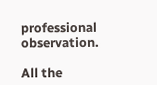professional observation.

All the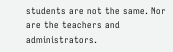students are not the same. Nor are the teachers and administrators.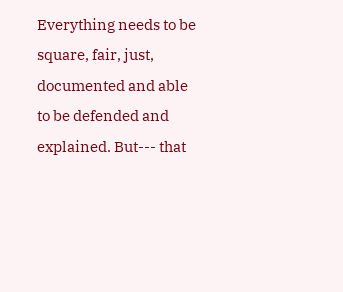Everything needs to be square, fair, just, documented and able to be defended and explained. But--- that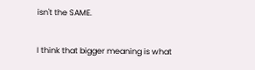isn't the SAME.

I think that bigger meaning is what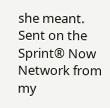she meant.
Sent on the Sprint® Now Network from my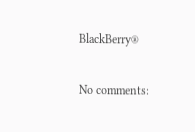BlackBerry®

No comments: